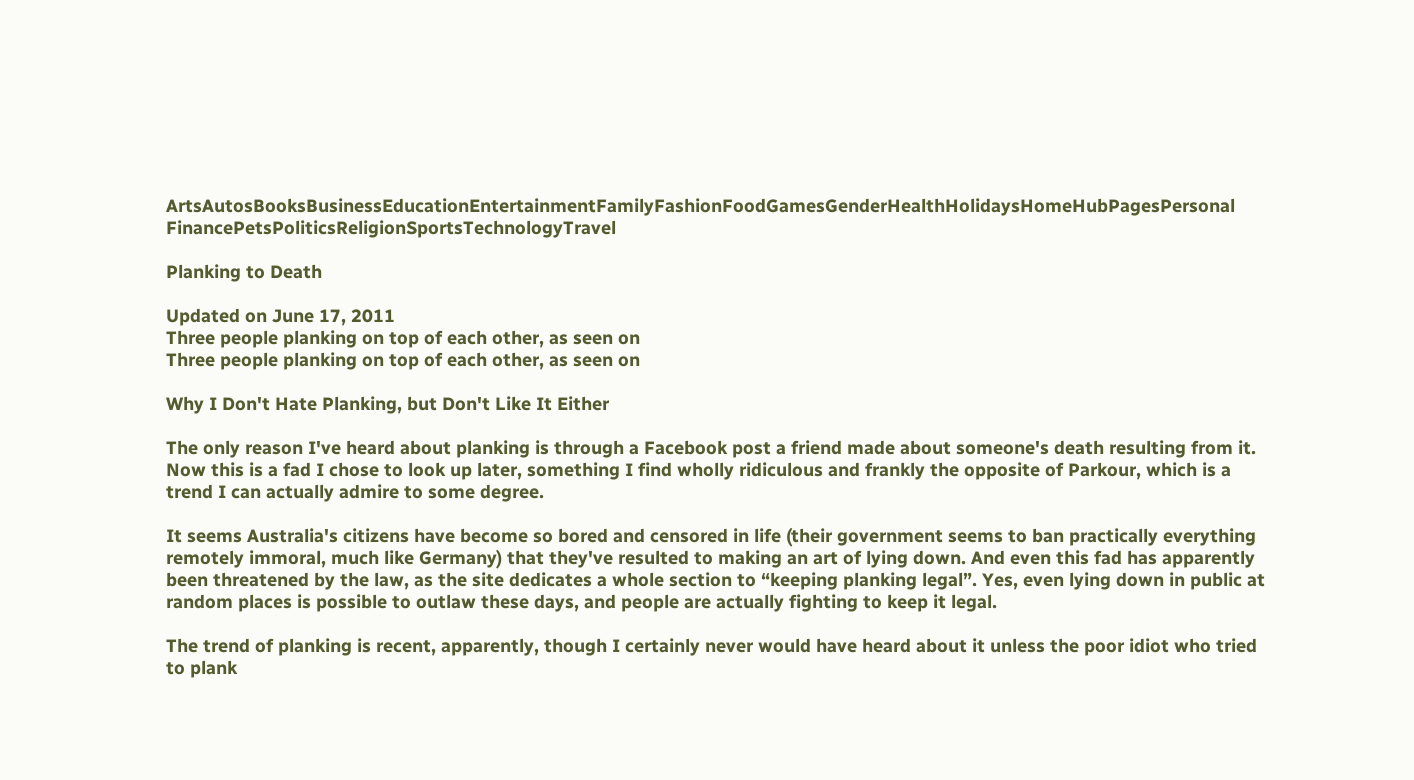ArtsAutosBooksBusinessEducationEntertainmentFamilyFashionFoodGamesGenderHealthHolidaysHomeHubPagesPersonal FinancePetsPoliticsReligionSportsTechnologyTravel

Planking to Death

Updated on June 17, 2011
Three people planking on top of each other, as seen on
Three people planking on top of each other, as seen on

Why I Don't Hate Planking, but Don't Like It Either

The only reason I've heard about planking is through a Facebook post a friend made about someone's death resulting from it. Now this is a fad I chose to look up later, something I find wholly ridiculous and frankly the opposite of Parkour, which is a trend I can actually admire to some degree.

It seems Australia's citizens have become so bored and censored in life (their government seems to ban practically everything remotely immoral, much like Germany) that they've resulted to making an art of lying down. And even this fad has apparently been threatened by the law, as the site dedicates a whole section to “keeping planking legal”. Yes, even lying down in public at random places is possible to outlaw these days, and people are actually fighting to keep it legal.

The trend of planking is recent, apparently, though I certainly never would have heard about it unless the poor idiot who tried to plank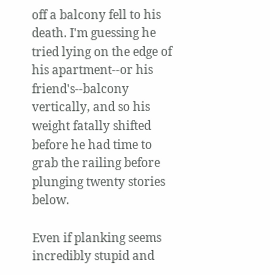off a balcony fell to his death. I'm guessing he tried lying on the edge of his apartment--or his friend's--balcony vertically, and so his weight fatally shifted before he had time to grab the railing before plunging twenty stories below.

Even if planking seems incredibly stupid and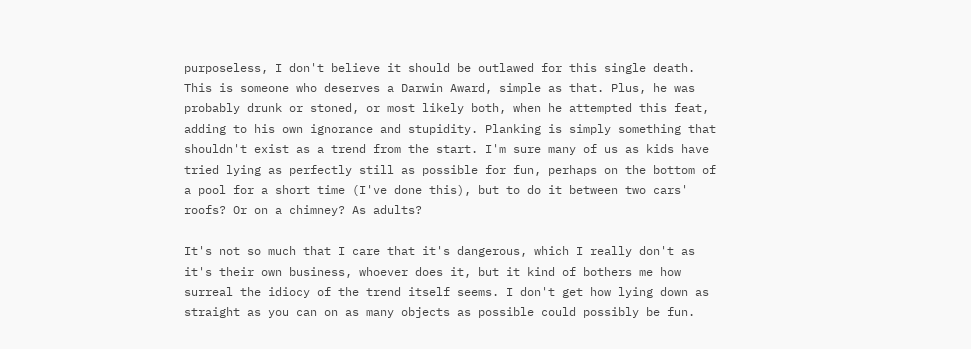purposeless, I don't believe it should be outlawed for this single death. This is someone who deserves a Darwin Award, simple as that. Plus, he was probably drunk or stoned, or most likely both, when he attempted this feat, adding to his own ignorance and stupidity. Planking is simply something that shouldn't exist as a trend from the start. I'm sure many of us as kids have tried lying as perfectly still as possible for fun, perhaps on the bottom of a pool for a short time (I've done this), but to do it between two cars' roofs? Or on a chimney? As adults?

It's not so much that I care that it's dangerous, which I really don't as it's their own business, whoever does it, but it kind of bothers me how surreal the idiocy of the trend itself seems. I don't get how lying down as straight as you can on as many objects as possible could possibly be fun.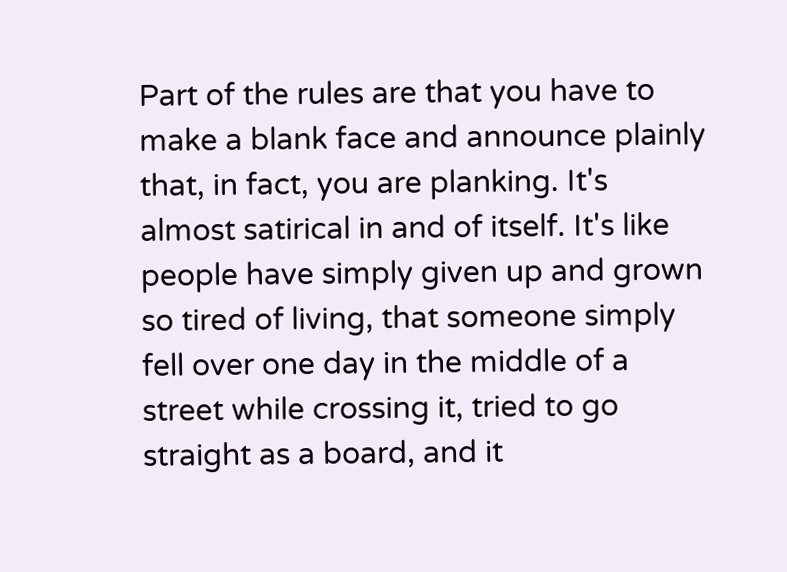Part of the rules are that you have to make a blank face and announce plainly that, in fact, you are planking. It's almost satirical in and of itself. It's like people have simply given up and grown so tired of living, that someone simply fell over one day in the middle of a street while crossing it, tried to go straight as a board, and it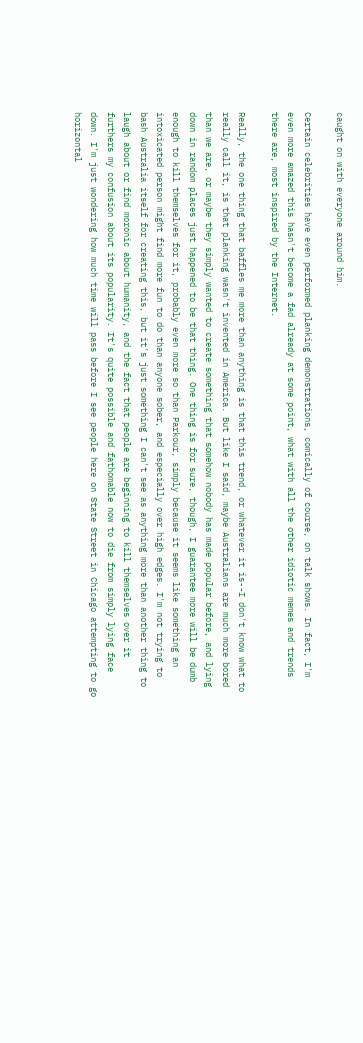caught on with everyone around him.

Certain celebrities have even performed planking demonstrations, comically of course, on talk shows. In fact, I'm even more amazed this hasn't become a fad already at some point, what with all the other idiotic memes and trends there are, most inspired by the Internet.

Really, the one thing that baffles me more than anything is that this trend, or whatever it is--I don't know what to really call it, is that planking wasn't invented in America. But like I said, maybe Australians are much more bored than we are, or maybe they simply wanted to create something that somehow nobody has made popular before, and lying down in random places just happened to be that thing. One thing is for sure, though, I guarantee more will be dumb enough to kill themselves for it, probably even more so than Parkour, simply because it seems like something an intoxicated person might find more fun to do than anyone sober, and especially over high edges. I'm not trying to bash Australia itself for creating this, but it's just something I can't see as anything more than another thing to laugh about or find moronic about humanity, and the fact that people are beginning to kill themselves over it furthers my confusion about its popularity. It's quite possible and fathomable now to die from simply lying face down. I'm just wondering how much time will pass before I see people here on State Street in Chicago attempting to go horizontal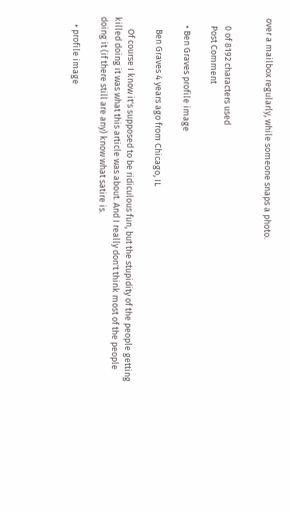over a mailbox regularly, while someone snaps a photo.


    0 of 8192 characters used
    Post Comment

    • Ben Graves profile image

      Ben Graves 4 years ago from Chicago, IL

      Of course I know it's supposed to be ridiculous fun, but the stupidity of the people getting killed doing it was what this article was about. And I really don't think most of the people doing it (if there still are any) know what satire is.

    • profile image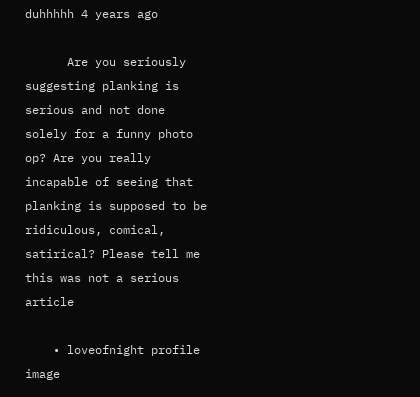duhhhhh 4 years ago

      Are you seriously suggesting planking is serious and not done solely for a funny photo op? Are you really incapable of seeing that planking is supposed to be ridiculous, comical, satirical? Please tell me this was not a serious article

    • loveofnight profile image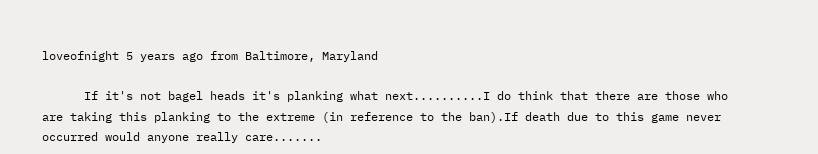loveofnight 5 years ago from Baltimore, Maryland

      If it's not bagel heads it's planking what next..........I do think that there are those who are taking this planking to the extreme (in reference to the ban).If death due to this game never occurred would anyone really care.......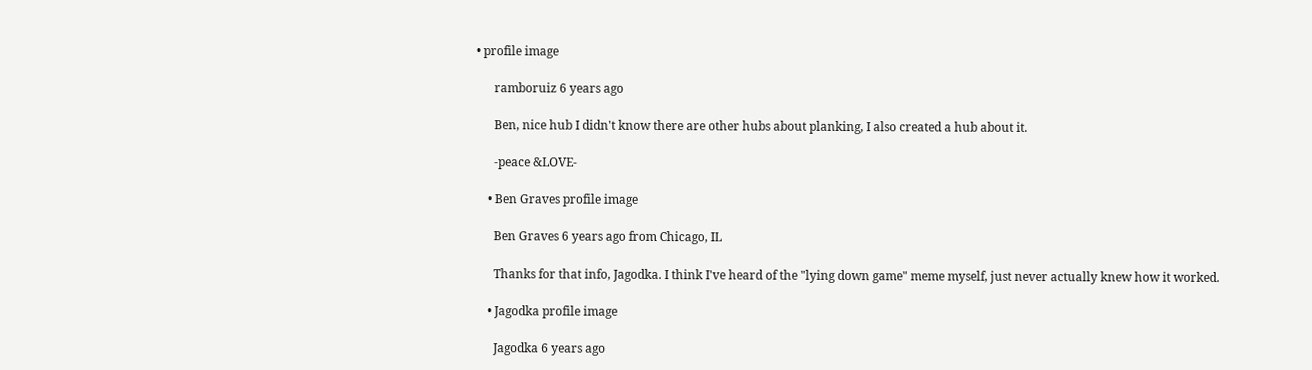• profile image

      ramboruiz 6 years ago

      Ben, nice hub I didn't know there are other hubs about planking, I also created a hub about it.

      -peace &LOVE-

    • Ben Graves profile image

      Ben Graves 6 years ago from Chicago, IL

      Thanks for that info, Jagodka. I think I've heard of the "lying down game" meme myself, just never actually knew how it worked.

    • Jagodka profile image

      Jagodka 6 years ago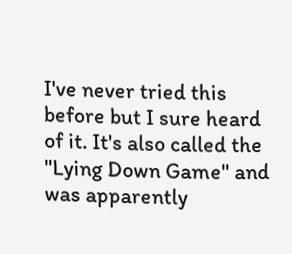I've never tried this before but I sure heard of it. It's also called the "Lying Down Game" and was apparently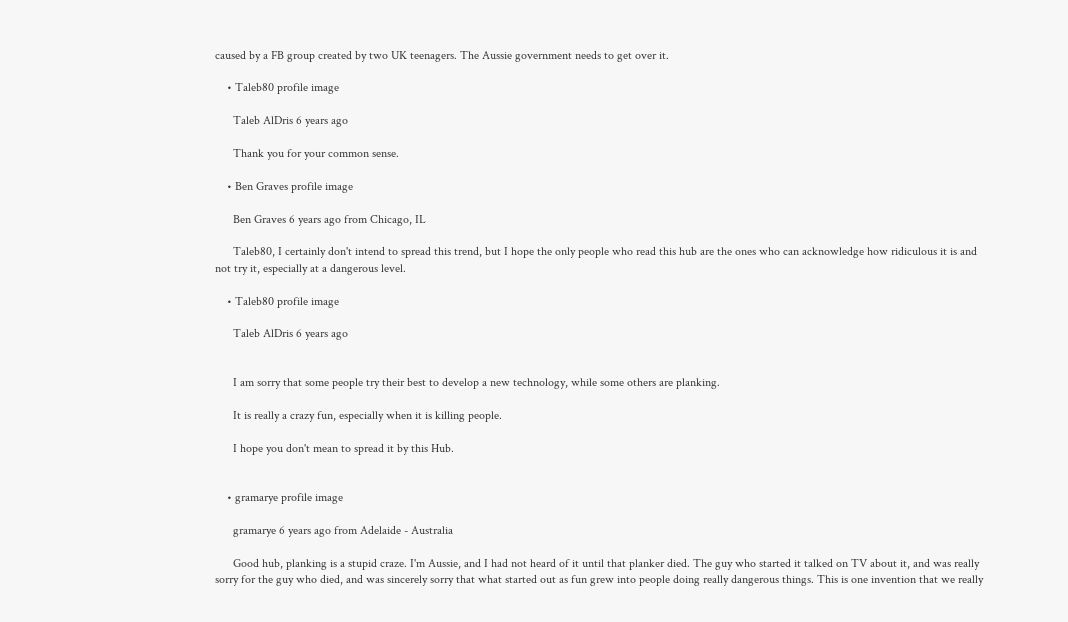caused by a FB group created by two UK teenagers. The Aussie government needs to get over it.

    • Taleb80 profile image

      Taleb AlDris 6 years ago

      Thank you for your common sense.

    • Ben Graves profile image

      Ben Graves 6 years ago from Chicago, IL

      Taleb80, I certainly don't intend to spread this trend, but I hope the only people who read this hub are the ones who can acknowledge how ridiculous it is and not try it, especially at a dangerous level.

    • Taleb80 profile image

      Taleb AlDris 6 years ago


      I am sorry that some people try their best to develop a new technology, while some others are planking.

      It is really a crazy fun, especially when it is killing people.

      I hope you don't mean to spread it by this Hub.


    • gramarye profile image

      gramarye 6 years ago from Adelaide - Australia

      Good hub, planking is a stupid craze. I'm Aussie, and I had not heard of it until that planker died. The guy who started it talked on TV about it, and was really sorry for the guy who died, and was sincerely sorry that what started out as fun grew into people doing really dangerous things. This is one invention that we really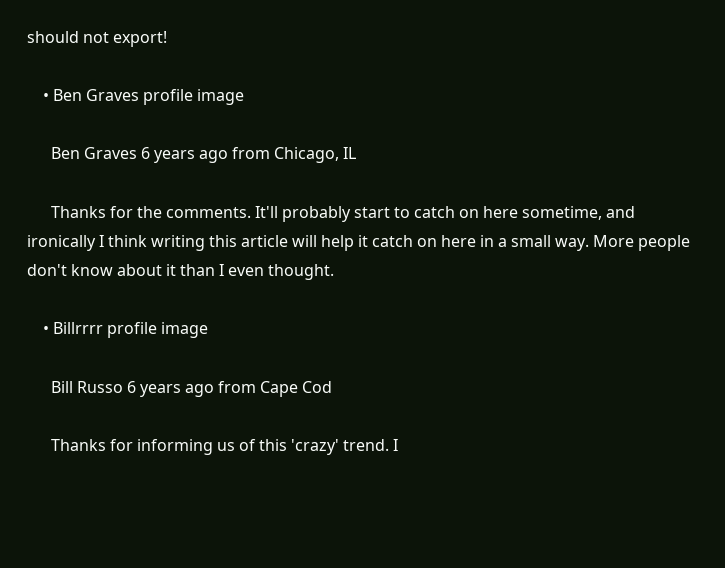should not export!

    • Ben Graves profile image

      Ben Graves 6 years ago from Chicago, IL

      Thanks for the comments. It'll probably start to catch on here sometime, and ironically I think writing this article will help it catch on here in a small way. More people don't know about it than I even thought.

    • Billrrrr profile image

      Bill Russo 6 years ago from Cape Cod

      Thanks for informing us of this 'crazy' trend. I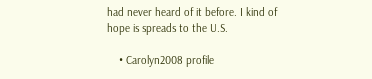had never heard of it before. I kind of hope is spreads to the U.S.

    • Carolyn2008 profile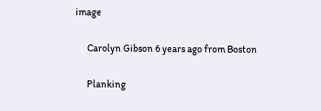image

      Carolyn Gibson 6 years ago from Boston

      Planking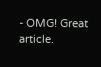- OMG! Great article.